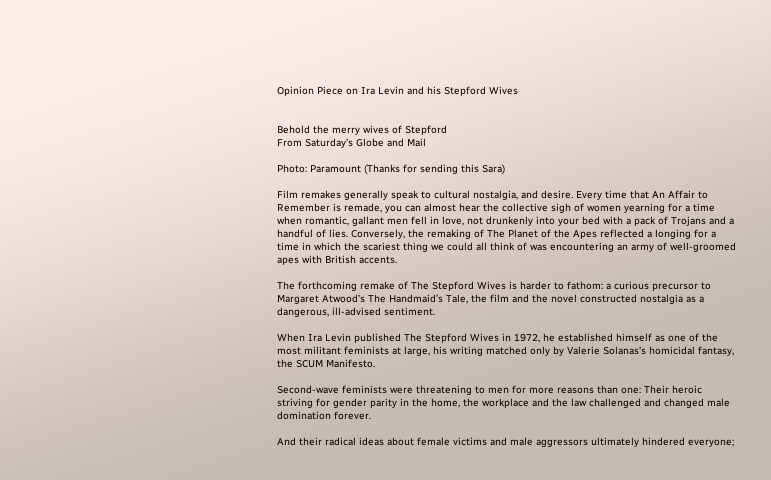Opinion Piece on Ira Levin and his Stepford Wives


Behold the merry wives of Stepford
From Saturday’s Globe and Mail

Photo: Paramount (Thanks for sending this Sara)

Film remakes generally speak to cultural nostalgia, and desire. Every time that An Affair to Remember is remade, you can almost hear the collective sigh of women yearning for a time when romantic, gallant men fell in love, not drunkenly into your bed with a pack of Trojans and a handful of lies. Conversely, the remaking of The Planet of the Apes reflected a longing for a time in which the scariest thing we could all think of was encountering an army of well-groomed apes with British accents.

The forthcoming remake of The Stepford Wives is harder to fathom: a curious precursor to Margaret Atwood’s The Handmaid’s Tale, the film and the novel constructed nostalgia as a dangerous, ill-advised sentiment.

When Ira Levin published The Stepford Wives in 1972, he established himself as one of the most militant feminists at large, his writing matched only by Valerie Solanas’s homicidal fantasy, the SCUM Manifesto.

Second-wave feminists were threatening to men for more reasons than one: Their heroic striving for gender parity in the home, the workplace and the law challenged and changed male domination forever.

And their radical ideas about female victims and male aggressors ultimately hindered everyone;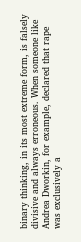binary thinking, in its most extreme form, is falsely divisive and always erroneous. When someone like Andrea Dworkin, for example, declared that rape was exclusively a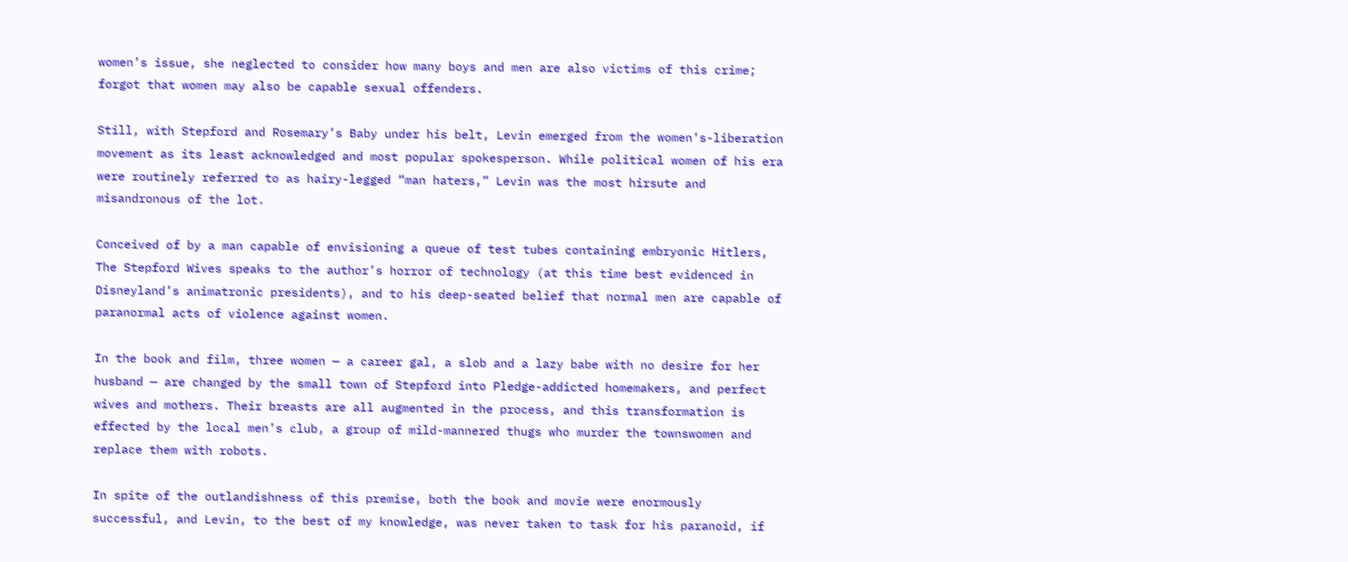women’s issue, she neglected to consider how many boys and men are also victims of this crime; forgot that women may also be capable sexual offenders.

Still, with Stepford and Rosemary’s Baby under his belt, Levin emerged from the women’s-liberation movement as its least acknowledged and most popular spokesperson. While political women of his era were routinely referred to as hairy-legged “man haters,” Levin was the most hirsute and misandronous of the lot.

Conceived of by a man capable of envisioning a queue of test tubes containing embryonic Hitlers, The Stepford Wives speaks to the author’s horror of technology (at this time best evidenced in Disneyland’s animatronic presidents), and to his deep-seated belief that normal men are capable of paranormal acts of violence against women.

In the book and film, three women — a career gal, a slob and a lazy babe with no desire for her husband — are changed by the small town of Stepford into Pledge-addicted homemakers, and perfect wives and mothers. Their breasts are all augmented in the process, and this transformation is effected by the local men’s club, a group of mild-mannered thugs who murder the townswomen and replace them with robots.

In spite of the outlandishness of this premise, both the book and movie were enormously successful, and Levin, to the best of my knowledge, was never taken to task for his paranoid, if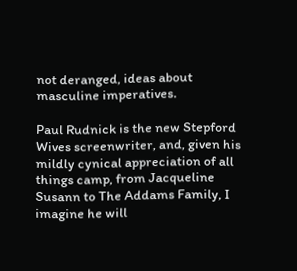not deranged, ideas about masculine imperatives.

Paul Rudnick is the new Stepford Wives screenwriter, and, given his mildly cynical appreciation of all things camp, from Jacqueline Susann to The Addams Family, I imagine he will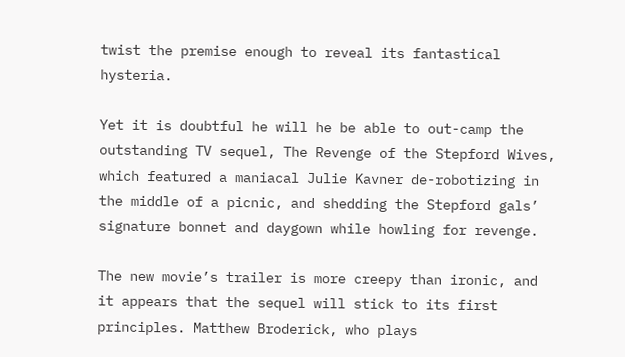twist the premise enough to reveal its fantastical hysteria.

Yet it is doubtful he will he be able to out-camp the outstanding TV sequel, The Revenge of the Stepford Wives, which featured a maniacal Julie Kavner de-robotizing in the middle of a picnic, and shedding the Stepford gals’ signature bonnet and daygown while howling for revenge.

The new movie’s trailer is more creepy than ironic, and it appears that the sequel will stick to its first principles. Matthew Broderick, who plays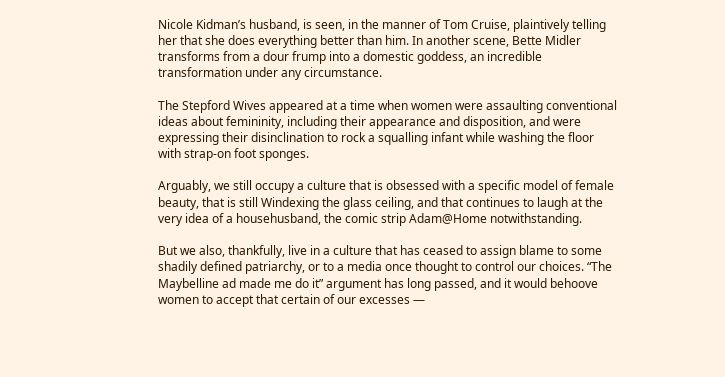Nicole Kidman’s husband, is seen, in the manner of Tom Cruise, plaintively telling her that she does everything better than him. In another scene, Bette Midler transforms from a dour frump into a domestic goddess, an incredible transformation under any circumstance.

The Stepford Wives appeared at a time when women were assaulting conventional ideas about femininity, including their appearance and disposition, and were expressing their disinclination to rock a squalling infant while washing the floor with strap-on foot sponges.

Arguably, we still occupy a culture that is obsessed with a specific model of female beauty, that is still Windexing the glass ceiling, and that continues to laugh at the very idea of a househusband, the comic strip Adam@Home notwithstanding.

But we also, thankfully, live in a culture that has ceased to assign blame to some shadily defined patriarchy, or to a media once thought to control our choices. “The Maybelline ad made me do it” argument has long passed, and it would behoove women to accept that certain of our excesses —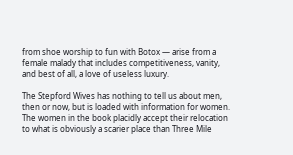from shoe worship to fun with Botox — arise from a female malady that includes competitiveness, vanity, and best of all, a love of useless luxury.

The Stepford Wives has nothing to tell us about men, then or now, but is loaded with information for women. The women in the book placidly accept their relocation to what is obviously a scarier place than Three Mile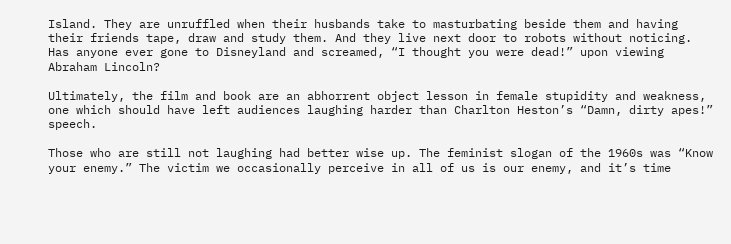Island. They are unruffled when their husbands take to masturbating beside them and having their friends tape, draw and study them. And they live next door to robots without noticing. Has anyone ever gone to Disneyland and screamed, “I thought you were dead!” upon viewing Abraham Lincoln?

Ultimately, the film and book are an abhorrent object lesson in female stupidity and weakness, one which should have left audiences laughing harder than Charlton Heston’s “Damn, dirty apes!” speech.

Those who are still not laughing had better wise up. The feminist slogan of the 1960s was “Know your enemy.” The victim we occasionally perceive in all of us is our enemy, and it’s time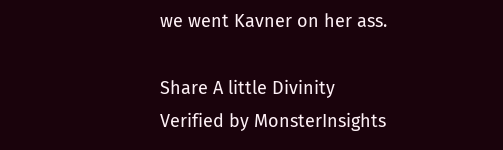we went Kavner on her ass.

Share A little Divinity
Verified by MonsterInsights